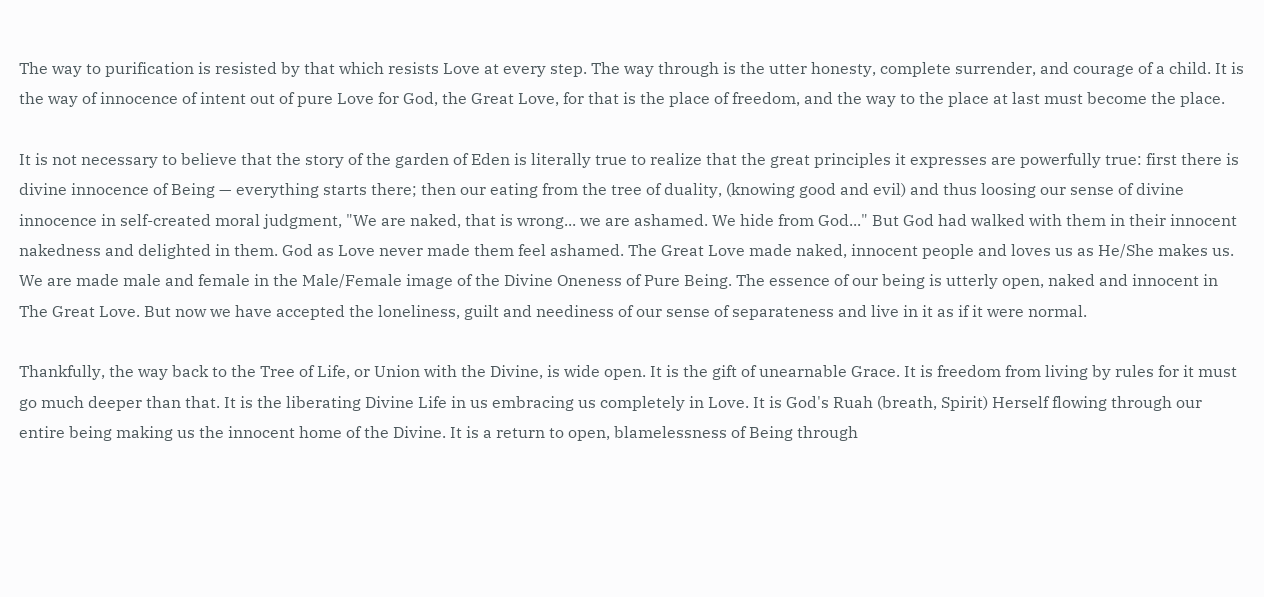The way to purification is resisted by that which resists Love at every step. The way through is the utter honesty, complete surrender, and courage of a child. It is the way of innocence of intent out of pure Love for God, the Great Love, for that is the place of freedom, and the way to the place at last must become the place.

It is not necessary to believe that the story of the garden of Eden is literally true to realize that the great principles it expresses are powerfully true: first there is divine innocence of Being — everything starts there; then our eating from the tree of duality, (knowing good and evil) and thus loosing our sense of divine innocence in self-created moral judgment, "We are naked, that is wrong... we are ashamed. We hide from God..." But God had walked with them in their innocent nakedness and delighted in them. God as Love never made them feel ashamed. The Great Love made naked, innocent people and loves us as He/She makes us. We are made male and female in the Male/Female image of the Divine Oneness of Pure Being. The essence of our being is utterly open, naked and innocent in The Great Love. But now we have accepted the loneliness, guilt and neediness of our sense of separateness and live in it as if it were normal.

Thankfully, the way back to the Tree of Life, or Union with the Divine, is wide open. It is the gift of unearnable Grace. It is freedom from living by rules for it must go much deeper than that. It is the liberating Divine Life in us embracing us completely in Love. It is God's Ruah (breath, Spirit) Herself flowing through our entire being making us the innocent home of the Divine. It is a return to open, blamelessness of Being through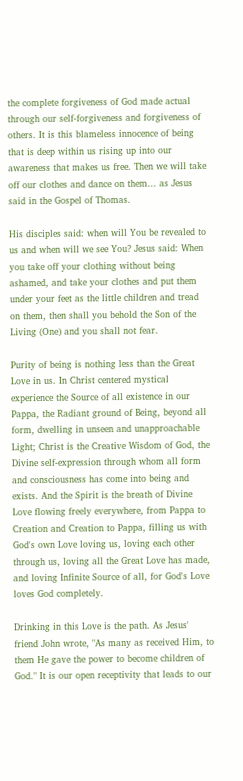the complete forgiveness of God made actual through our self-forgiveness and forgiveness of others. It is this blameless innocence of being that is deep within us rising up into our awareness that makes us free. Then we will take off our clothes and dance on them... as Jesus said in the Gospel of Thomas.

His disciples said: when will You be revealed to us and when will we see You? Jesus said: When you take off your clothing without being ashamed, and take your clothes and put them under your feet as the little children and tread on them, then shall you behold the Son of the Living (One) and you shall not fear.

Purity of being is nothing less than the Great Love in us. In Christ centered mystical experience the Source of all existence in our Pappa, the Radiant ground of Being, beyond all form, dwelling in unseen and unapproachable Light; Christ is the Creative Wisdom of God, the Divine self-expression through whom all form and consciousness has come into being and exists. And the Spirit is the breath of Divine Love flowing freely everywhere, from Pappa to Creation and Creation to Pappa, filling us with God's own Love loving us, loving each other through us, loving all the Great Love has made, and loving Infinite Source of all, for God's Love loves God completely.

Drinking in this Love is the path. As Jesus' friend John wrote, "As many as received Him, to them He gave the power to become children of God." It is our open receptivity that leads to our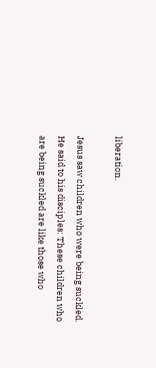liberation.

Jesus saw children who were being suckled. He said to his disciples: These children who are being suckled are like those who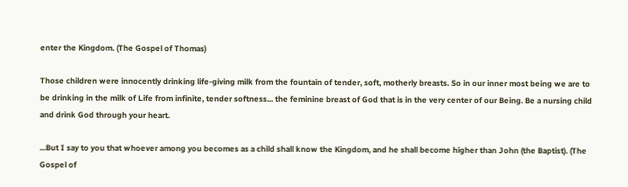enter the Kingdom. (The Gospel of Thomas)

Those children were innocently drinking life-giving milk from the fountain of tender, soft, motherly breasts. So in our inner most being we are to be drinking in the milk of Life from infinite, tender softness... the feminine breast of God that is in the very center of our Being. Be a nursing child and drink God through your heart.

...But I say to you that whoever among you becomes as a child shall know the Kingdom, and he shall become higher than John (the Baptist). (The Gospel of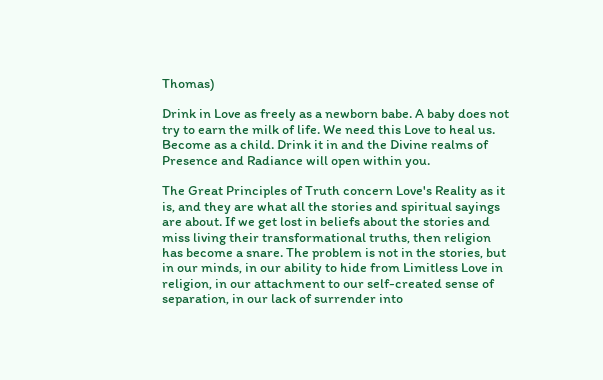Thomas)

Drink in Love as freely as a newborn babe. A baby does not try to earn the milk of life. We need this Love to heal us. Become as a child. Drink it in and the Divine realms of Presence and Radiance will open within you.

The Great Principles of Truth concern Love's Reality as it is, and they are what all the stories and spiritual sayings are about. If we get lost in beliefs about the stories and miss living their transformational truths, then religion has become a snare. The problem is not in the stories, but in our minds, in our ability to hide from Limitless Love in religion, in our attachment to our self-created sense of separation, in our lack of surrender into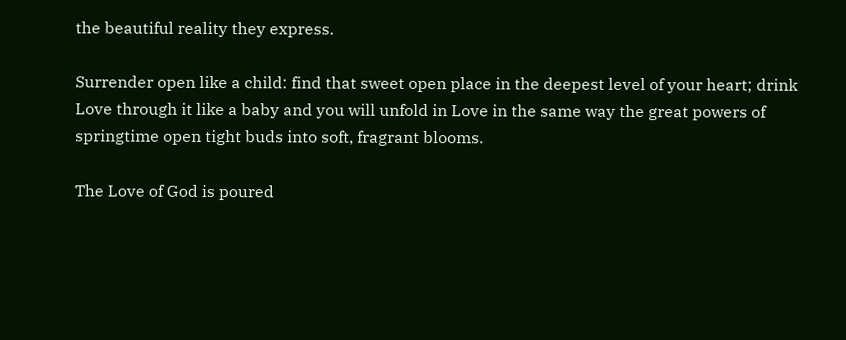the beautiful reality they express.

Surrender open like a child: find that sweet open place in the deepest level of your heart; drink Love through it like a baby and you will unfold in Love in the same way the great powers of springtime open tight buds into soft, fragrant blooms.

The Love of God is poured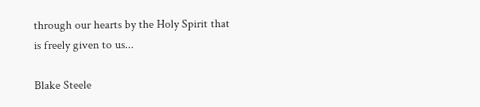through our hearts by the Holy Spirit that is freely given to us...

Blake Steele